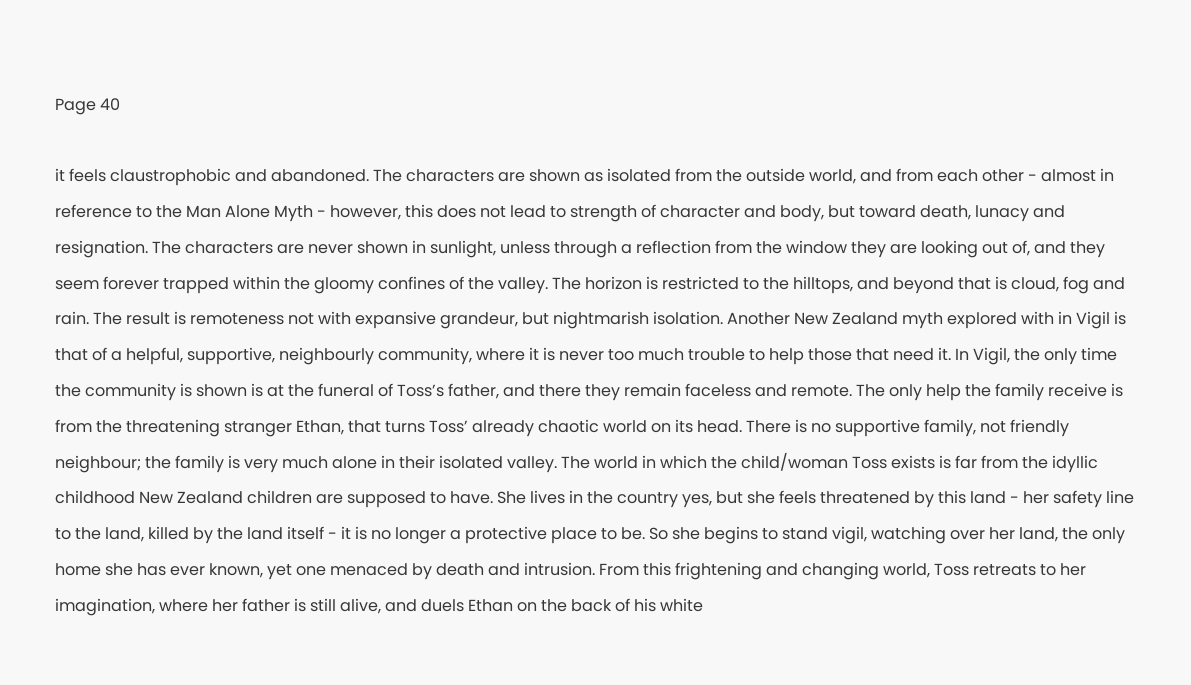Page 40

it feels claustrophobic and abandoned. The characters are shown as isolated from the outside world, and from each other - almost in reference to the Man Alone Myth - however, this does not lead to strength of character and body, but toward death, lunacy and resignation. The characters are never shown in sunlight, unless through a reflection from the window they are looking out of, and they seem forever trapped within the gloomy confines of the valley. The horizon is restricted to the hilltops, and beyond that is cloud, fog and rain. The result is remoteness not with expansive grandeur, but nightmarish isolation. Another New Zealand myth explored with in Vigil is that of a helpful, supportive, neighbourly community, where it is never too much trouble to help those that need it. In Vigil, the only time the community is shown is at the funeral of Toss’s father, and there they remain faceless and remote. The only help the family receive is from the threatening stranger Ethan, that turns Toss’ already chaotic world on its head. There is no supportive family, not friendly neighbour; the family is very much alone in their isolated valley. The world in which the child/woman Toss exists is far from the idyllic childhood New Zealand children are supposed to have. She lives in the country yes, but she feels threatened by this land - her safety line to the land, killed by the land itself - it is no longer a protective place to be. So she begins to stand vigil, watching over her land, the only home she has ever known, yet one menaced by death and intrusion. From this frightening and changing world, Toss retreats to her imagination, where her father is still alive, and duels Ethan on the back of his white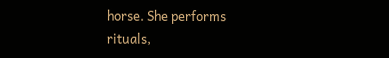horse. She performs rituals,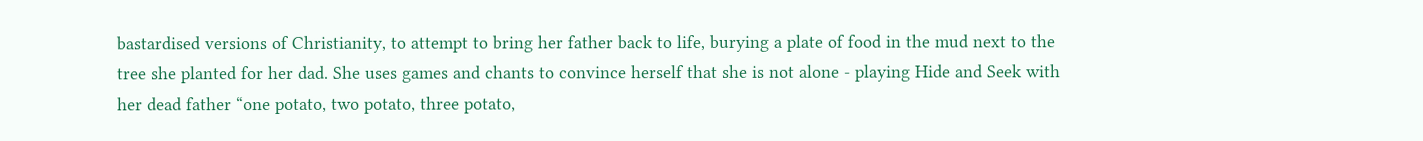bastardised versions of Christianity, to attempt to bring her father back to life, burying a plate of food in the mud next to the tree she planted for her dad. She uses games and chants to convince herself that she is not alone - playing Hide and Seek with her dead father “one potato, two potato, three potato,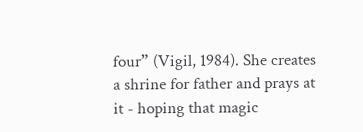four” (Vigil, 1984). She creates a shrine for father and prays at it - hoping that magic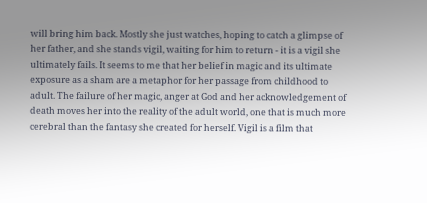will bring him back. Mostly she just watches, hoping to catch a glimpse of her father, and she stands vigil, waiting for him to return - it is a vigil she ultimately fails. It seems to me that her belief in magic and its ultimate exposure as a sham are a metaphor for her passage from childhood to adult. The failure of her magic, anger at God and her acknowledgement of death moves her into the reality of the adult world, one that is much more cerebral than the fantasy she created for herself. Vigil is a film that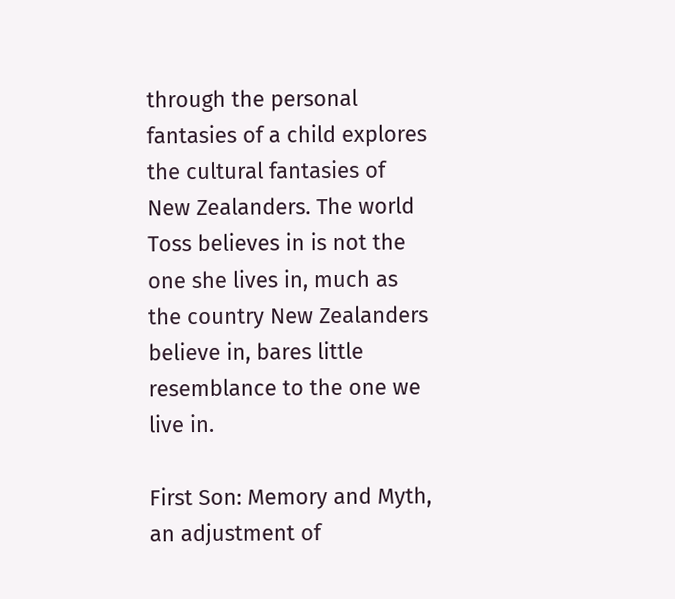through the personal fantasies of a child explores the cultural fantasies of New Zealanders. The world Toss believes in is not the one she lives in, much as the country New Zealanders believe in, bares little resemblance to the one we live in.

First Son: Memory and Myth, an adjustment of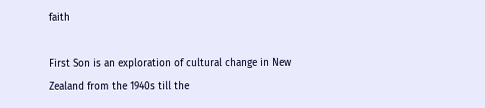faith

First Son is an exploration of cultural change in New Zealand from the 1940s till the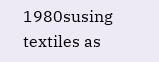1980susing textiles as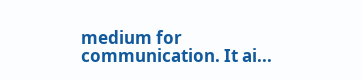medium for communication. It ai...